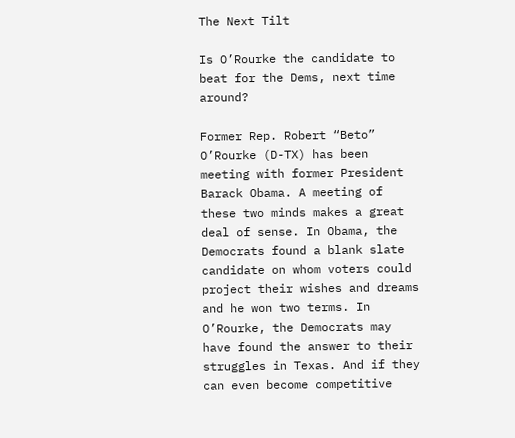The Next Tilt

Is O’Rourke the candidate to beat for the Dems, next time around?

Former Rep. Robert “Beto” O’Rourke (D-TX) has been meeting with former President Barack Obama. A meeting of these two minds makes a great deal of sense. In Obama, the Democrats found a blank slate candidate on whom voters could project their wishes and dreams and he won two terms. In O’Rourke, the Democrats may have found the answer to their struggles in Texas. And if they can even become competitive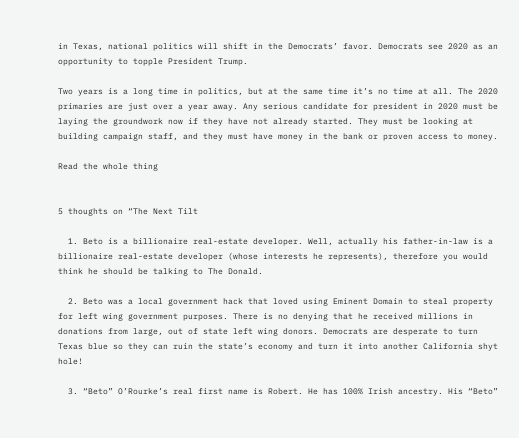in Texas, national politics will shift in the Democrats’ favor. Democrats see 2020 as an opportunity to topple President Trump.

Two years is a long time in politics, but at the same time it’s no time at all. The 2020 primaries are just over a year away. Any serious candidate for president in 2020 must be laying the groundwork now if they have not already started. They must be looking at building campaign staff, and they must have money in the bank or proven access to money.

Read the whole thing


5 thoughts on “The Next Tilt

  1. Beto is a billionaire real-estate developer. Well, actually his father-in-law is a billionaire real-estate developer (whose interests he represents), therefore you would think he should be talking to The Donald.

  2. Beto was a local government hack that loved using Eminent Domain to steal property for left wing government purposes. There is no denying that he received millions in donations from large, out of state left wing donors. Democrats are desperate to turn Texas blue so they can ruin the state’s economy and turn it into another California shyt hole!

  3. “Beto” O’Rourke’s real first name is Robert. He has 100% Irish ancestry. His “Beto”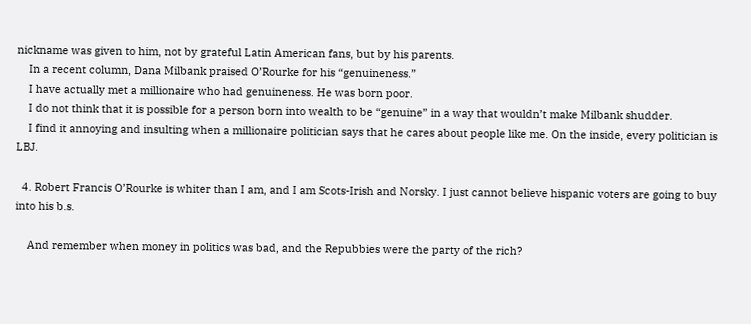nickname was given to him, not by grateful Latin American fans, but by his parents.
    In a recent column, Dana Milbank praised O’Rourke for his “genuineness.”
    I have actually met a millionaire who had genuineness. He was born poor.
    I do not think that it is possible for a person born into wealth to be “genuine” in a way that wouldn’t make Milbank shudder.
    I find it annoying and insulting when a millionaire politician says that he cares about people like me. On the inside, every politician is LBJ.

  4. Robert Francis O’Rourke is whiter than I am, and I am Scots-Irish and Norsky. I just cannot believe hispanic voters are going to buy into his b.s.

    And remember when money in politics was bad, and the Repubbies were the party of the rich?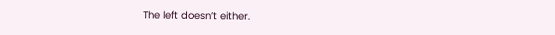The left doesn’t either.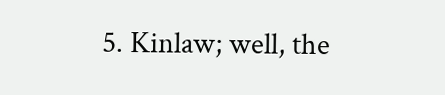5. Kinlaw; well, the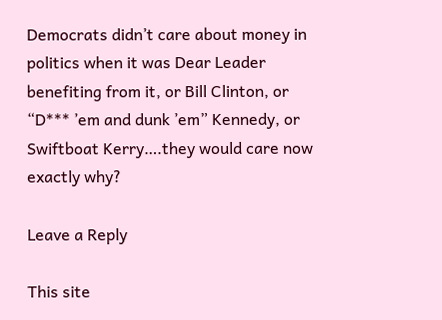Democrats didn’t care about money in politics when it was Dear Leader benefiting from it, or Bill Clinton, or “D*** ’em and dunk ’em” Kennedy, or Swiftboat Kerry….they would care now exactly why?

Leave a Reply

This site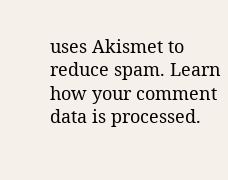uses Akismet to reduce spam. Learn how your comment data is processed.